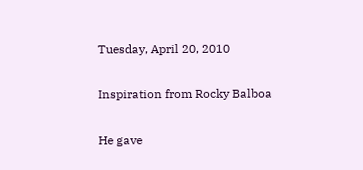Tuesday, April 20, 2010

Inspiration from Rocky Balboa

He gave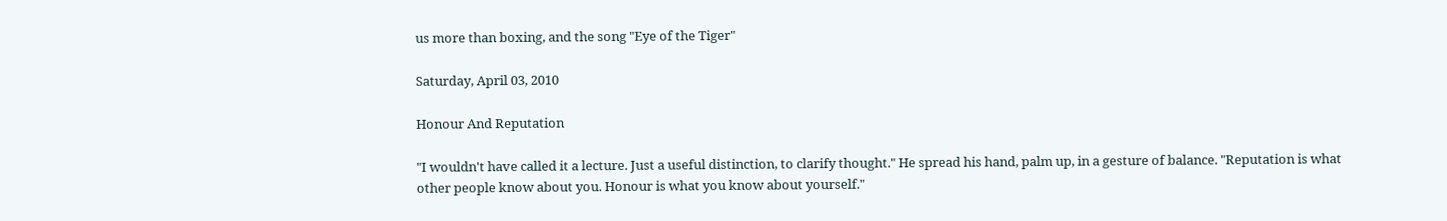us more than boxing, and the song "Eye of the Tiger"

Saturday, April 03, 2010

Honour And Reputation

"I wouldn't have called it a lecture. Just a useful distinction, to clarify thought." He spread his hand, palm up, in a gesture of balance. "Reputation is what other people know about you. Honour is what you know about yourself."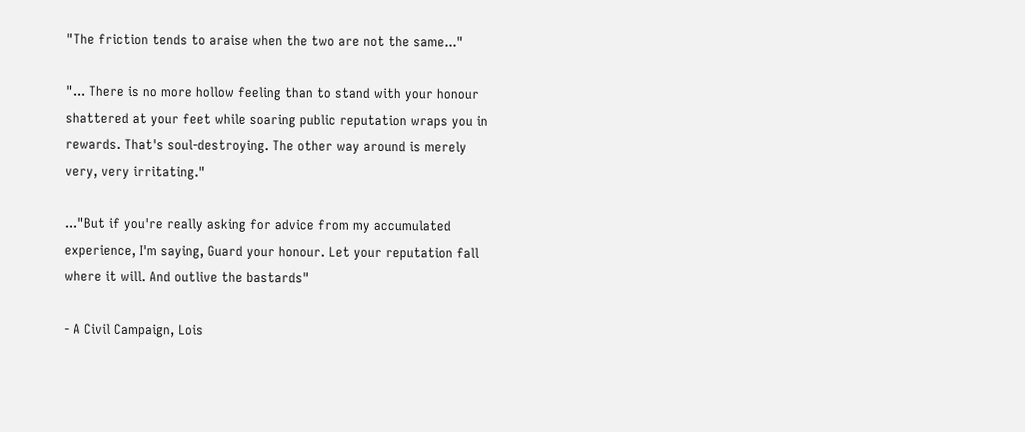"The friction tends to araise when the two are not the same..."

"... There is no more hollow feeling than to stand with your honour shattered at your feet while soaring public reputation wraps you in rewards. That's soul-destroying. The other way around is merely very, very irritating."

..."But if you're really asking for advice from my accumulated experience, I'm saying, Guard your honour. Let your reputation fall where it will. And outlive the bastards"

- A Civil Campaign, Lois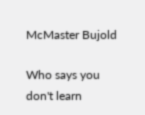McMaster Bujold

Who says you don't learn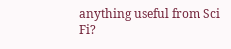anything useful from Sci Fi?